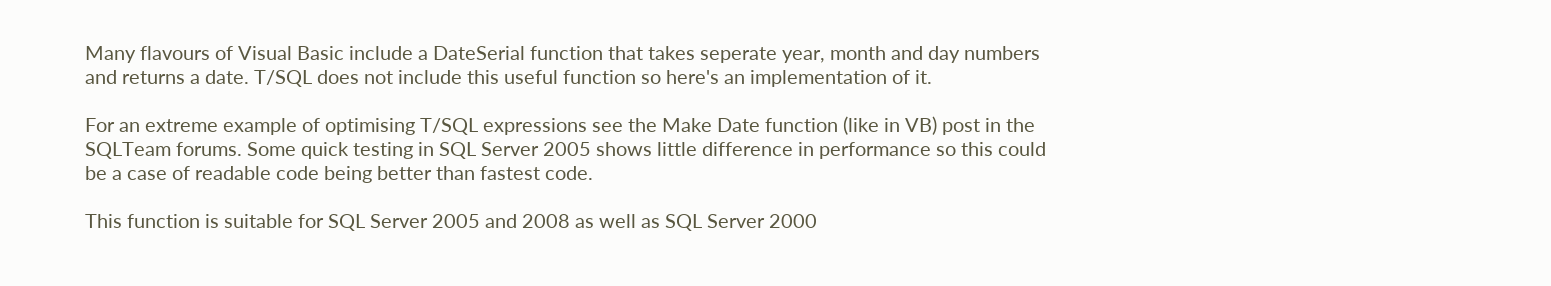Many flavours of Visual Basic include a DateSerial function that takes seperate year, month and day numbers and returns a date. T/SQL does not include this useful function so here's an implementation of it.

For an extreme example of optimising T/SQL expressions see the Make Date function (like in VB) post in the SQLTeam forums. Some quick testing in SQL Server 2005 shows little difference in performance so this could be a case of readable code being better than fastest code.

This function is suitable for SQL Server 2005 and 2008 as well as SQL Server 2000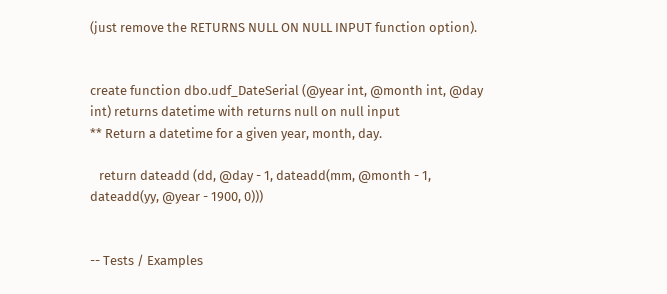(just remove the RETURNS NULL ON NULL INPUT function option).


create function dbo.udf_DateSerial (@year int, @month int, @day int) returns datetime with returns null on null input
** Return a datetime for a given year, month, day.

   return dateadd (dd, @day - 1, dateadd(mm, @month - 1, dateadd(yy, @year - 1900, 0)))


-- Tests / Examples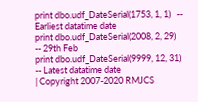print dbo.udf_DateSerial(1753, 1, 1)   -- Earliest datatime date
print dbo.udf_DateSerial(2008, 2, 29)  -- 29th Feb
print dbo.udf_DateSerial(9999, 12, 31) -- Latest datatime date
| Copyright 2007-2020 RMJCS